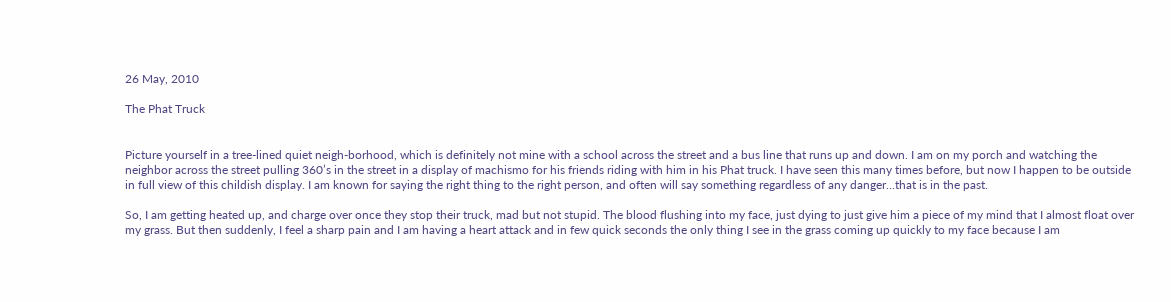26 May, 2010

The Phat Truck


Picture yourself in a tree-lined quiet neigh-borhood, which is definitely not mine with a school across the street and a bus line that runs up and down. I am on my porch and watching the neighbor across the street pulling 360’s in the street in a display of machismo for his friends riding with him in his Phat truck. I have seen this many times before, but now I happen to be outside in full view of this childish display. I am known for saying the right thing to the right person, and often will say something regardless of any danger…that is in the past.

So, I am getting heated up, and charge over once they stop their truck, mad but not stupid. The blood flushing into my face, just dying to just give him a piece of my mind that I almost float over my grass. But then suddenly, I feel a sharp pain and I am having a heart attack and in few quick seconds the only thing I see in the grass coming up quickly to my face because I am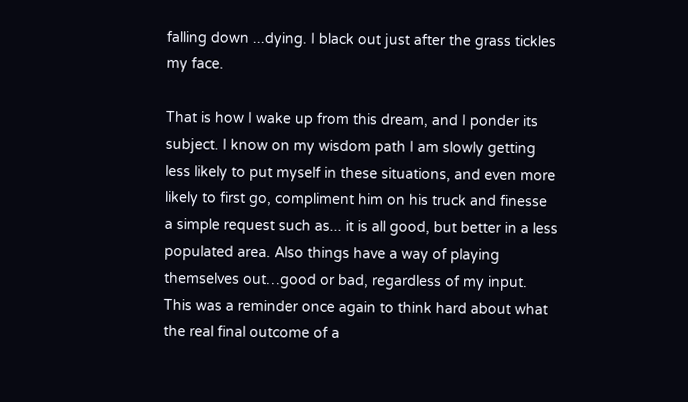falling down ...dying. I black out just after the grass tickles my face.

That is how I wake up from this dream, and I ponder its subject. I know on my wisdom path I am slowly getting less likely to put myself in these situations, and even more likely to first go, compliment him on his truck and finesse a simple request such as... it is all good, but better in a less populated area. Also things have a way of playing themselves out…good or bad, regardless of my input. This was a reminder once again to think hard about what the real final outcome of a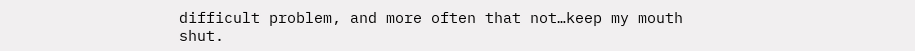difficult problem, and more often that not…keep my mouth shut.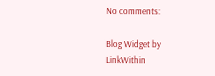No comments:

Blog Widget by LinkWithin